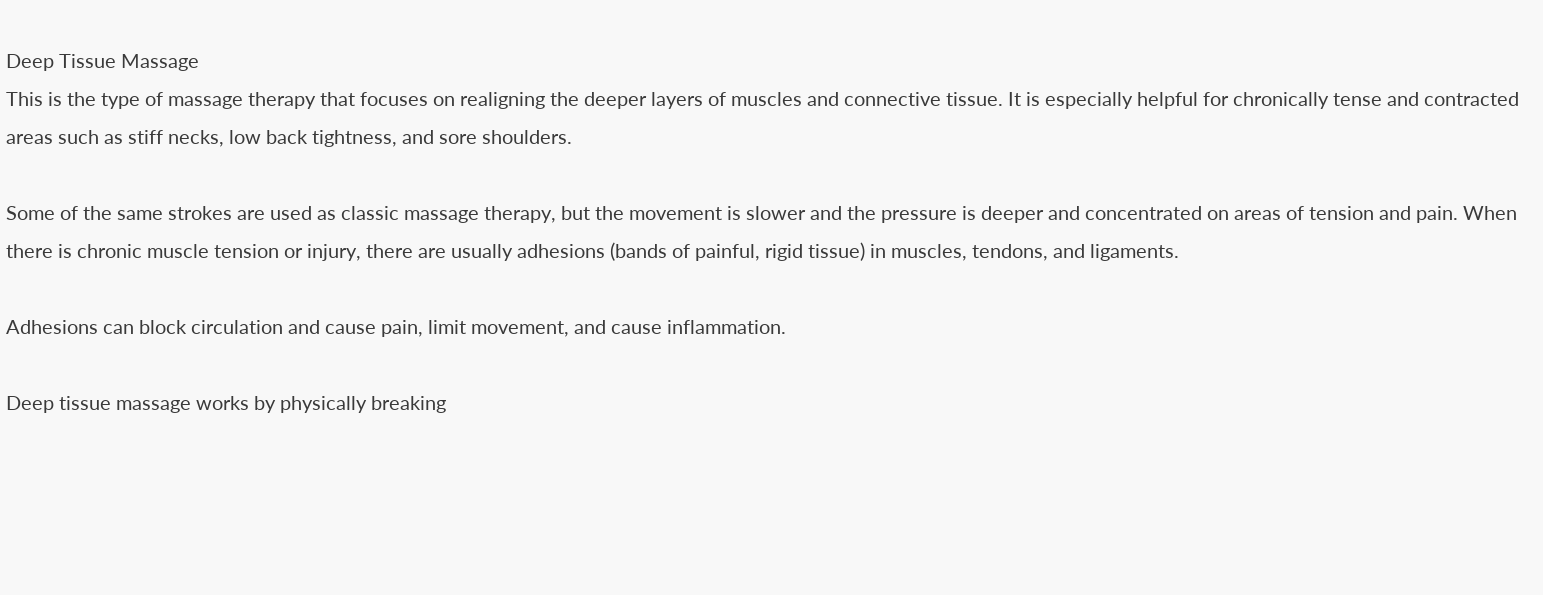Deep Tissue Massage
This is the type of massage therapy that focuses on realigning the deeper layers of muscles and connective tissue. It is especially helpful for chronically tense and contracted areas such as stiff necks, low back tightness, and sore shoulders.

Some of the same strokes are used as classic massage therapy, but the movement is slower and the pressure is deeper and concentrated on areas of tension and pain. When there is chronic muscle tension or injury, there are usually adhesions (bands of painful, rigid tissue) in muscles, tendons, and ligaments.

Adhesions can block circulation and cause pain, limit movement, and cause inflammation.

Deep tissue massage works by physically breaking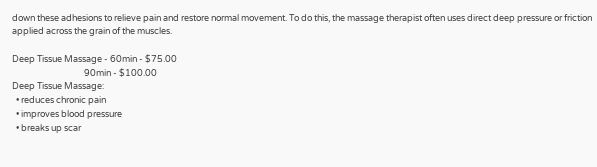down these adhesions to relieve pain and restore normal movement. To do this, the massage therapist often uses direct deep pressure or friction applied across the grain of the muscles.

Deep Tissue Massage - 60min - $75.00
                                    90min - $100.00
Deep Tissue Massage:
  • reduces chronic pain
  • improves blood pressure
  • breaks up scar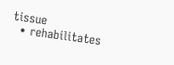tissue
  • rehabilitates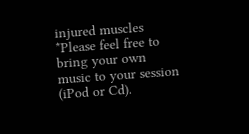injured muscles
*Please feel free to bring your own music to your session (iPod or Cd).